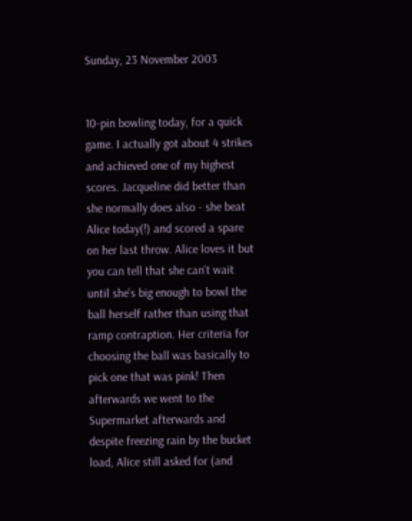Sunday, 23 November 2003


10-pin bowling today, for a quick game. I actually got about 4 strikes and achieved one of my highest scores. Jacqueline did better than she normally does also - she beat Alice today(!) and scored a spare on her last throw. Alice loves it but you can tell that she can't wait until she's big enough to bowl the ball herself rather than using that ramp contraption. Her criteria for choosing the ball was basically to pick one that was pink! Then afterwards we went to the Supermarket afterwards and despite freezing rain by the bucket load, Alice still asked for (and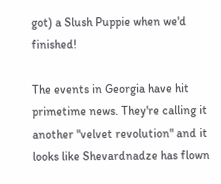got) a Slush Puppie when we'd finished!

The events in Georgia have hit primetime news. They're calling it another "velvet revolution" and it looks like Shevardnadze has flown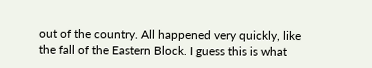out of the country. All happened very quickly, like the fall of the Eastern Block. I guess this is what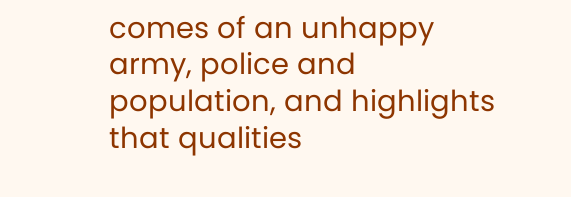comes of an unhappy army, police and population, and highlights that qualities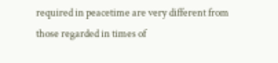required in peacetime are very different from those regarded in times of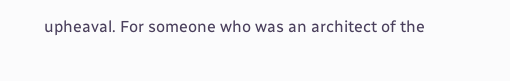upheaval. For someone who was an architect of the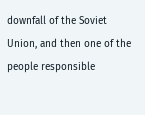downfall of the Soviet Union, and then one of the people responsible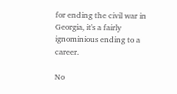for ending the civil war in Georgia, it's a fairly ignominious ending to a career.

No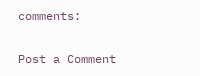comments:

Post a Comment